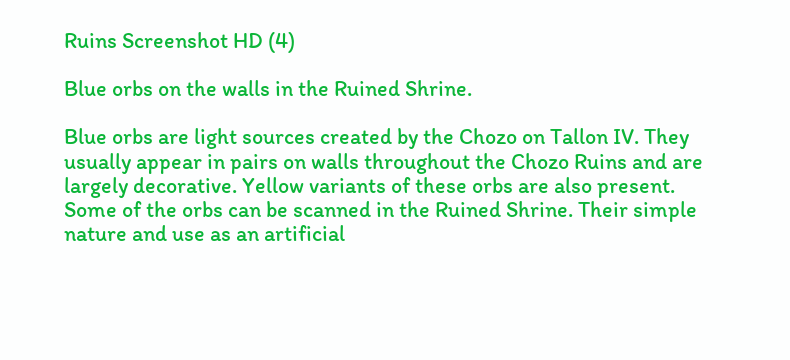Ruins Screenshot HD (4)

Blue orbs on the walls in the Ruined Shrine.

Blue orbs are light sources created by the Chozo on Tallon IV. They usually appear in pairs on walls throughout the Chozo Ruins and are largely decorative. Yellow variants of these orbs are also present. Some of the orbs can be scanned in the Ruined Shrine. Their simple nature and use as an artificial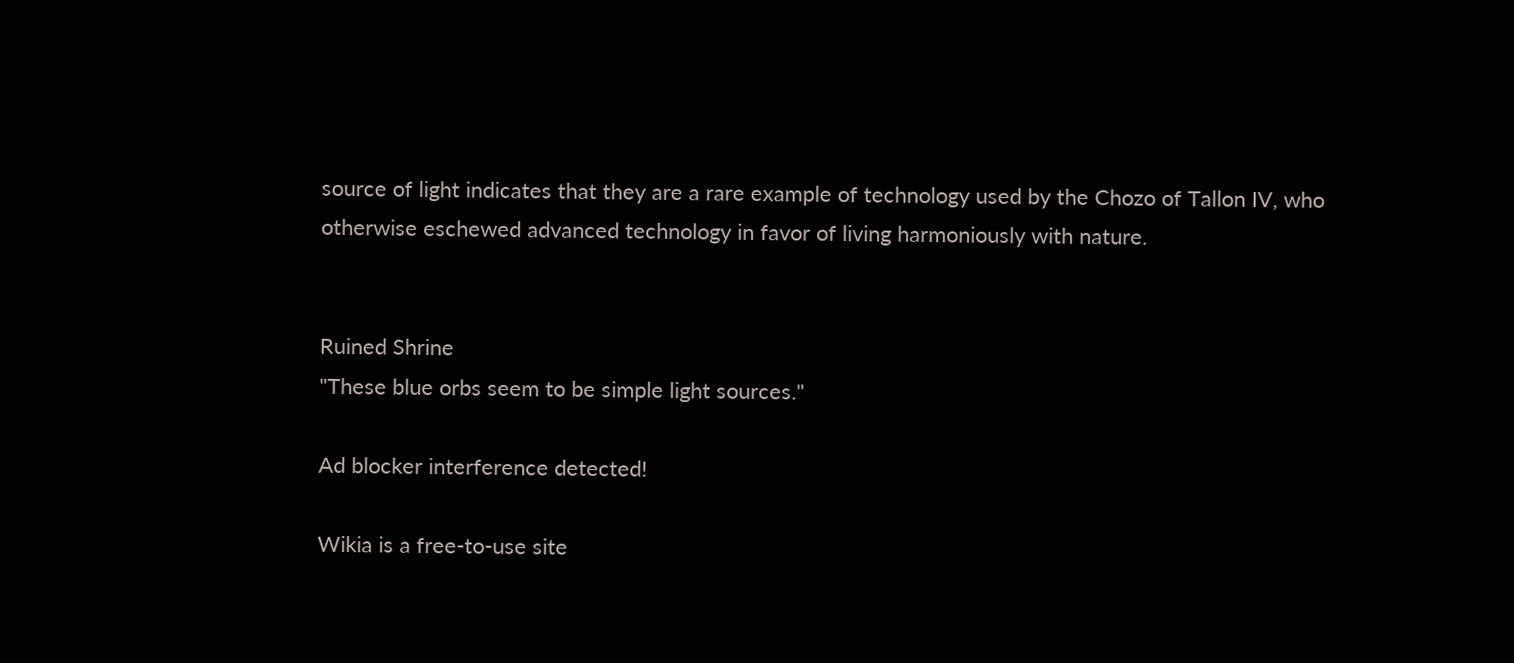source of light indicates that they are a rare example of technology used by the Chozo of Tallon IV, who otherwise eschewed advanced technology in favor of living harmoniously with nature.


Ruined Shrine
"These blue orbs seem to be simple light sources."

Ad blocker interference detected!

Wikia is a free-to-use site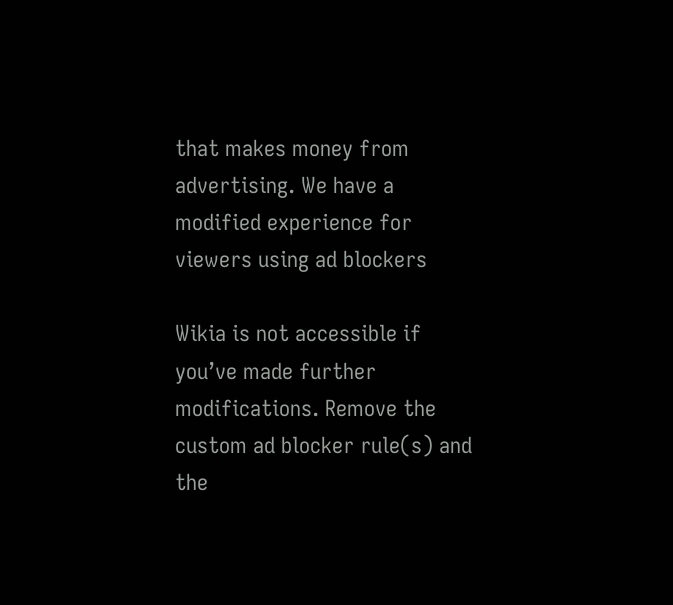that makes money from advertising. We have a modified experience for viewers using ad blockers

Wikia is not accessible if you’ve made further modifications. Remove the custom ad blocker rule(s) and the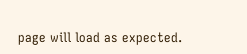page will load as expected.